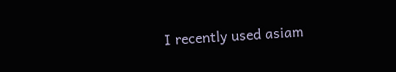I recently used asiam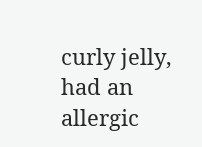curly jelly, had an allergic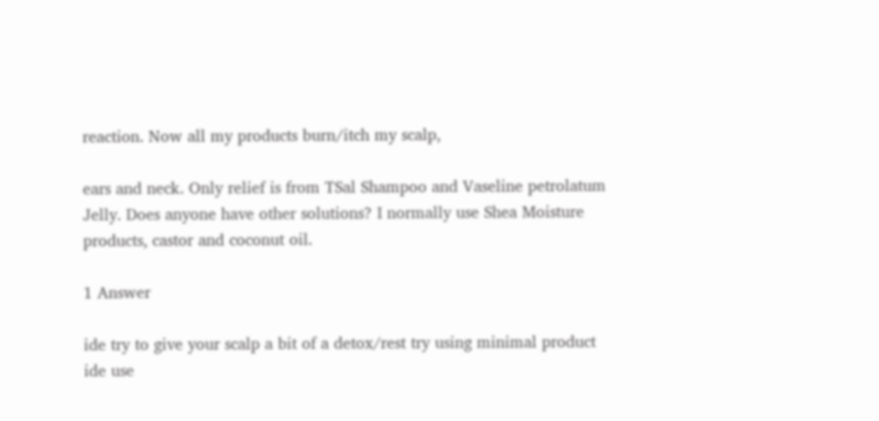reaction. Now all my products burn/itch my scalp,

ears and neck. Only relief is from TSal Shampoo and Vaseline petrolatum Jelly. Does anyone have other solutions? I normally use Shea Moisture products, castor and coconut oil.

1 Answer

ide try to give your scalp a bit of a detox/rest try using minimal product ide use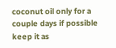coconut oil only for a couple days if possible keep it as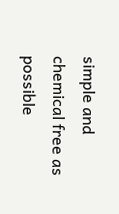simple and chemical free as possible